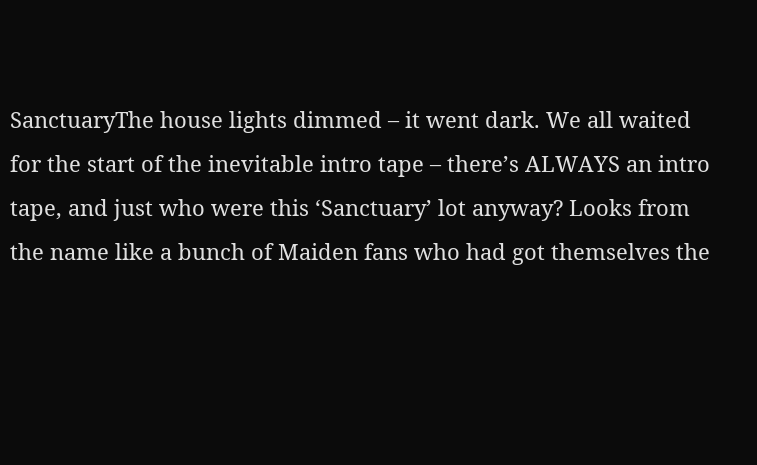SanctuaryThe house lights dimmed – it went dark. We all waited for the start of the inevitable intro tape – there’s ALWAYS an intro tape, and just who were this ‘Sanctuary’ lot anyway? Looks from the name like a bunch of Maiden fans who had got themselves the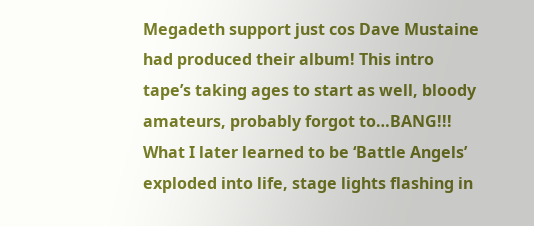Megadeth support just cos Dave Mustaine had produced their album! This intro tape’s taking ages to start as well, bloody amateurs, probably forgot to…BANG!!! What I later learned to be ‘Battle Angels’ exploded into life, stage lights flashing in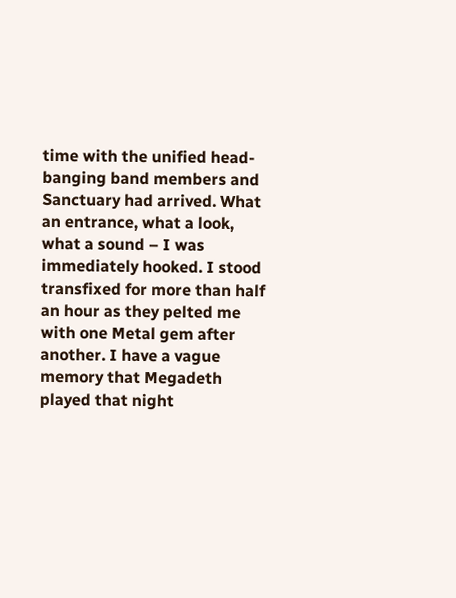time with the unified head-banging band members and Sanctuary had arrived. What an entrance, what a look, what a sound – I was immediately hooked. I stood transfixed for more than half an hour as they pelted me with one Metal gem after another. I have a vague memory that Megadeth played that night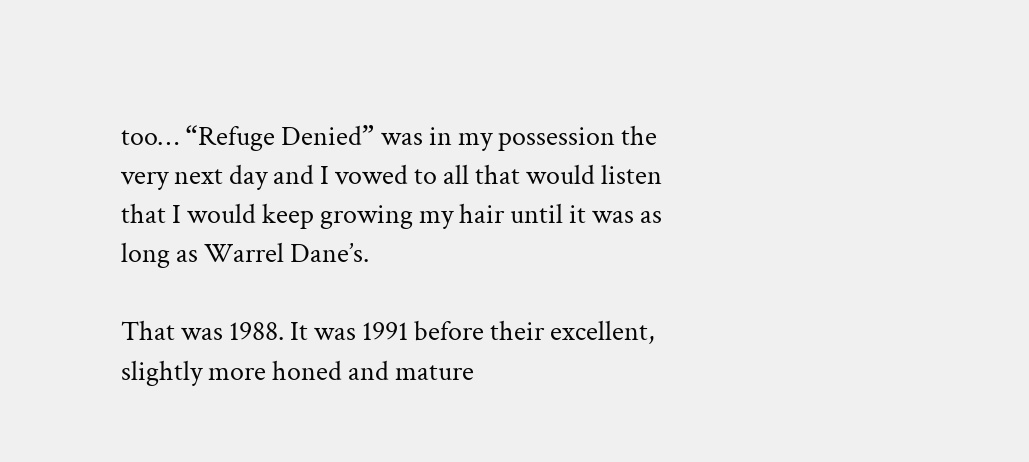too… “Refuge Denied” was in my possession the very next day and I vowed to all that would listen that I would keep growing my hair until it was as long as Warrel Dane’s.

That was 1988. It was 1991 before their excellent, slightly more honed and mature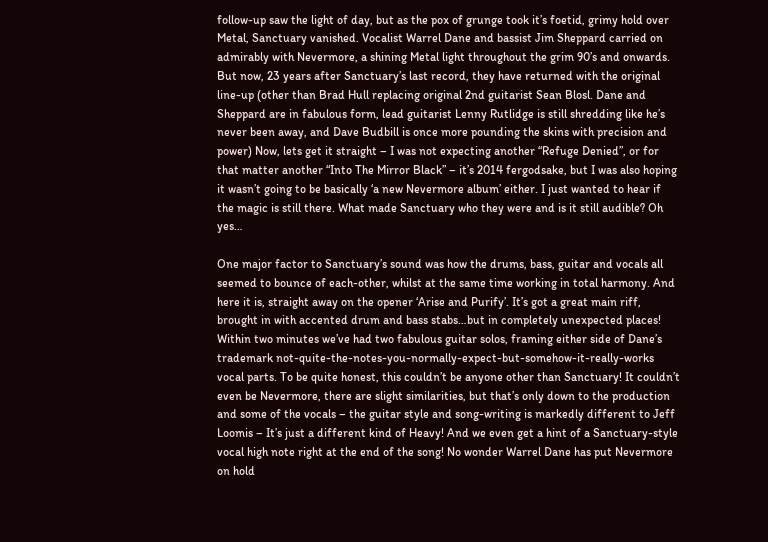follow-up saw the light of day, but as the pox of grunge took it’s foetid, grimy hold over Metal, Sanctuary vanished. Vocalist Warrel Dane and bassist Jim Sheppard carried on admirably with Nevermore, a shining Metal light throughout the grim 90’s and onwards. But now, 23 years after Sanctuary’s last record, they have returned with the original line-up (other than Brad Hull replacing original 2nd guitarist Sean Blosl. Dane and Sheppard are in fabulous form, lead guitarist Lenny Rutlidge is still shredding like he’s never been away, and Dave Budbill is once more pounding the skins with precision and power) Now, lets get it straight – I was not expecting another “Refuge Denied”, or for that matter another “Into The Mirror Black” – it’s 2014 fergodsake, but I was also hoping it wasn’t going to be basically ‘a new Nevermore album’ either. I just wanted to hear if the magic is still there. What made Sanctuary who they were and is it still audible? Oh yes…

One major factor to Sanctuary’s sound was how the drums, bass, guitar and vocals all seemed to bounce of each-other, whilst at the same time working in total harmony. And here it is, straight away on the opener ‘Arise and Purify’. It’s got a great main riff, brought in with accented drum and bass stabs…but in completely unexpected places! Within two minutes we’ve had two fabulous guitar solos, framing either side of Dane’s trademark not-quite-the-notes-you-normally-expect-but-somehow-it-really-works vocal parts. To be quite honest, this couldn’t be anyone other than Sanctuary! It couldn’t even be Nevermore, there are slight similarities, but that’s only down to the production and some of the vocals – the guitar style and song-writing is markedly different to Jeff Loomis – It’s just a different kind of Heavy! And we even get a hint of a Sanctuary-style vocal high note right at the end of the song! No wonder Warrel Dane has put Nevermore on hold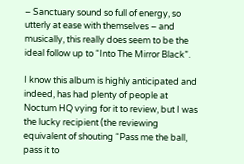– Sanctuary sound so full of energy, so utterly at ease with themselves – and musically, this really does seem to be the ideal follow up to “Into The Mirror Black”.

I know this album is highly anticipated and indeed, has had plenty of people at Noctum HQ vying for it to review, but I was the lucky recipient (the reviewing equivalent of shouting “Pass me the ball, pass it to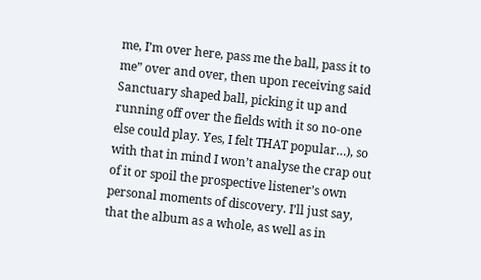me, I’m over here, pass me the ball, pass it to me” over and over, then upon receiving said Sanctuary shaped ball, picking it up and running off over the fields with it so no-one else could play. Yes, I felt THAT popular…), so with that in mind I won’t analyse the crap out of it or spoil the prospective listener’s own personal moments of discovery. I’ll just say, that the album as a whole, as well as in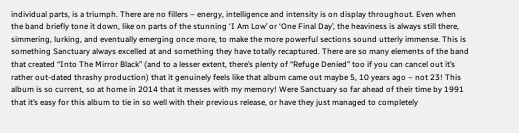individual parts, is a triumph. There are no fillers – energy, intelligence and intensity is on display throughout. Even when the band briefly tone it down, like on parts of the stunning ‘I Am Low’ or ‘One Final Day’, the heaviness is always still there, simmering, lurking, and eventually emerging once more, to make the more powerful sections sound utterly immense. This is something Sanctuary always excelled at and something they have totally recaptured. There are so many elements of the band that created “Into The Mirror Black” (and to a lesser extent, there’s plenty of “Refuge Denied” too if you can cancel out it’s rather out-dated thrashy production) that it genuinely feels like that album came out maybe 5, 10 years ago – not 23! This album is so current, so at home in 2014 that it messes with my memory! Were Sanctuary so far ahead of their time by 1991 that it’s easy for this album to tie in so well with their previous release, or have they just managed to completely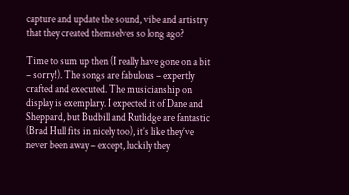capture and update the sound, vibe and artistry that they created themselves so long ago?

Time to sum up then (I really have gone on a bit – sorry!). The songs are fabulous – expertly crafted and executed. The musicianship on display is exemplary. I expected it of Dane and Sheppard, but Budbill and Rutlidge are fantastic (Brad Hull fits in nicely too), it’s like they’ve never been away – except, luckily they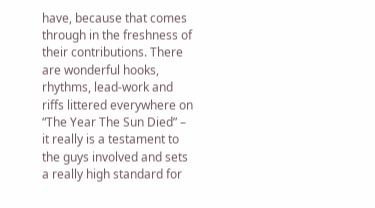have, because that comes through in the freshness of their contributions. There are wonderful hooks, rhythms, lead-work and riffs littered everywhere on “The Year The Sun Died” – it really is a testament to the guys involved and sets a really high standard for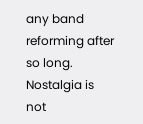any band reforming after so long. Nostalgia is not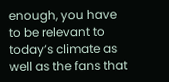enough, you have to be relevant to today’s climate as well as the fans that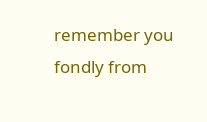remember you fondly from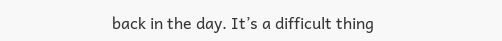back in the day. It’s a difficult thing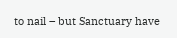to nail – but Sanctuary have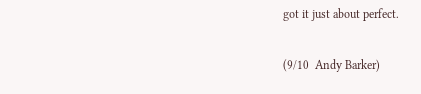got it just about perfect.

(9/10  Andy Barker)